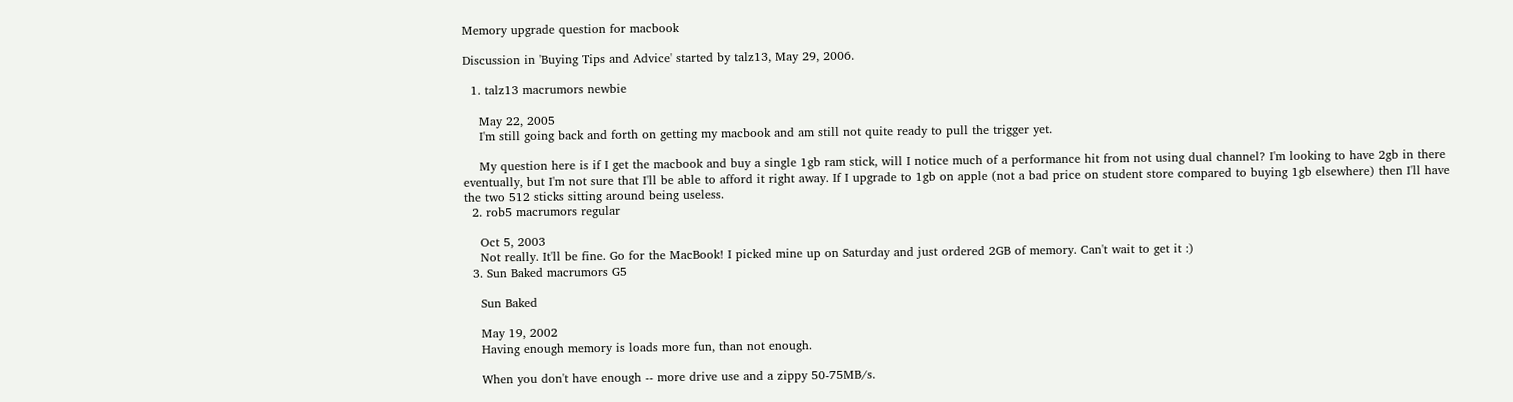Memory upgrade question for macbook

Discussion in 'Buying Tips and Advice' started by talz13, May 29, 2006.

  1. talz13 macrumors newbie

    May 22, 2005
    I'm still going back and forth on getting my macbook and am still not quite ready to pull the trigger yet.

    My question here is if I get the macbook and buy a single 1gb ram stick, will I notice much of a performance hit from not using dual channel? I'm looking to have 2gb in there eventually, but I'm not sure that I'll be able to afford it right away. If I upgrade to 1gb on apple (not a bad price on student store compared to buying 1gb elsewhere) then I'll have the two 512 sticks sitting around being useless.
  2. rob5 macrumors regular

    Oct 5, 2003
    Not really. It'll be fine. Go for the MacBook! I picked mine up on Saturday and just ordered 2GB of memory. Can't wait to get it :)
  3. Sun Baked macrumors G5

    Sun Baked

    May 19, 2002
    Having enough memory is loads more fun, than not enough.

    When you don't have enough -- more drive use and a zippy 50-75MB/s.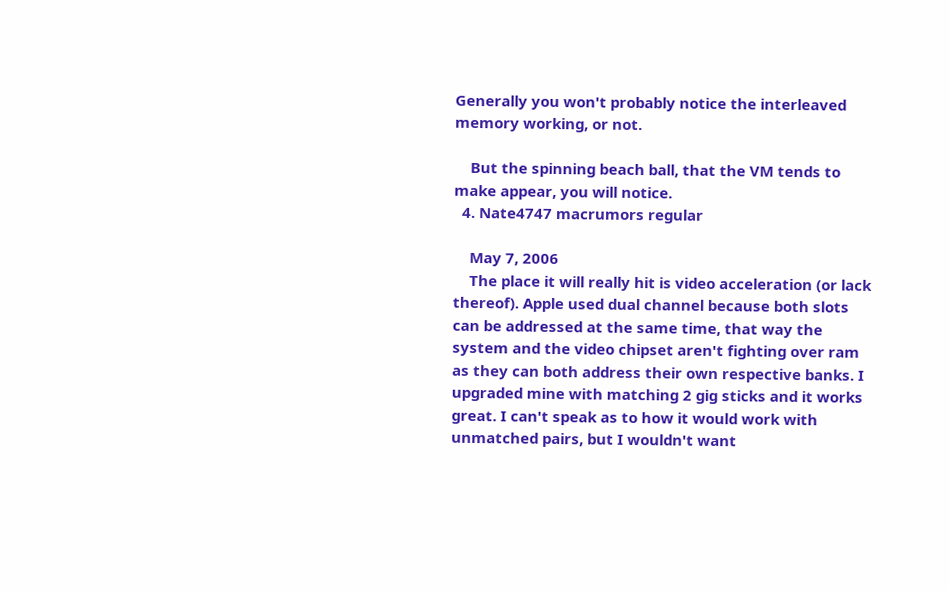Generally you won't probably notice the interleaved memory working, or not.

    But the spinning beach ball, that the VM tends to make appear, you will notice.
  4. Nate4747 macrumors regular

    May 7, 2006
    The place it will really hit is video acceleration (or lack thereof). Apple used dual channel because both slots can be addressed at the same time, that way the system and the video chipset aren't fighting over ram as they can both address their own respective banks. I upgraded mine with matching 2 gig sticks and it works great. I can't speak as to how it would work with unmatched pairs, but I wouldn't want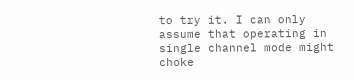to try it. I can only assume that operating in single channel mode might choke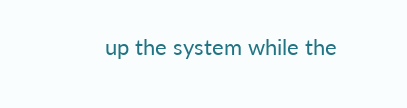up the system while the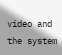video and the system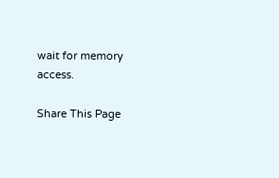wait for memory access.

Share This Page